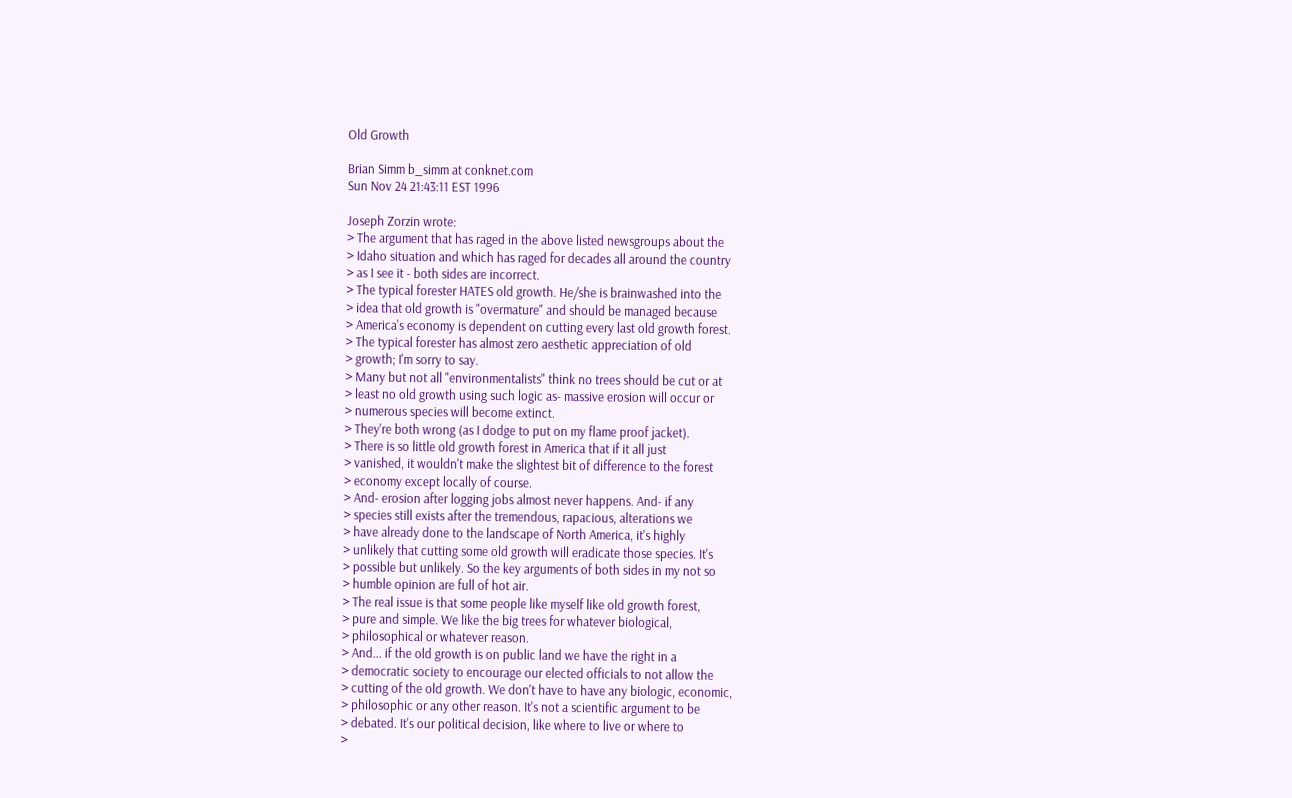Old Growth

Brian Simm b_simm at conknet.com
Sun Nov 24 21:43:11 EST 1996

Joseph Zorzin wrote:
> The argument that has raged in the above listed newsgroups about the
> Idaho situation and which has raged for decades all around the country
> as I see it - both sides are incorrect.
> The typical forester HATES old growth. He/she is brainwashed into the
> idea that old growth is "overmature" and should be managed because
> America's economy is dependent on cutting every last old growth forest.
> The typical forester has almost zero aesthetic appreciation of old
> growth; I'm sorry to say.
> Many but not all "environmentalists" think no trees should be cut or at
> least no old growth using such logic as- massive erosion will occur or
> numerous species will become extinct.
> They're both wrong (as I dodge to put on my flame proof jacket).
> There is so little old growth forest in America that if it all just
> vanished, it wouldn't make the slightest bit of difference to the forest
> economy except locally of course.
> And- erosion after logging jobs almost never happens. And- if any
> species still exists after the tremendous, rapacious, alterations we
> have already done to the landscape of North America, it's highly
> unlikely that cutting some old growth will eradicate those species. It's
> possible but unlikely. So the key arguments of both sides in my not so
> humble opinion are full of hot air.
> The real issue is that some people like myself like old growth forest,
> pure and simple. We like the big trees for whatever biological,
> philosophical or whatever reason.
> And... if the old growth is on public land we have the right in a
> democratic society to encourage our elected officials to not allow the
> cutting of the old growth. We don't have to have any biologic, economic,
> philosophic or any other reason. It's not a scientific argument to be
> debated. It's our political decision, like where to live or where to
>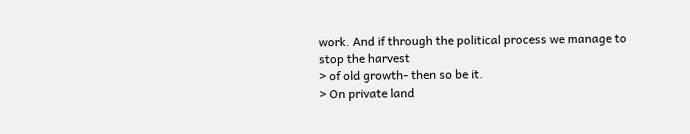work. And if through the political process we manage to stop the harvest
> of old growth- then so be it.
> On private land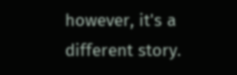however, it's a different story.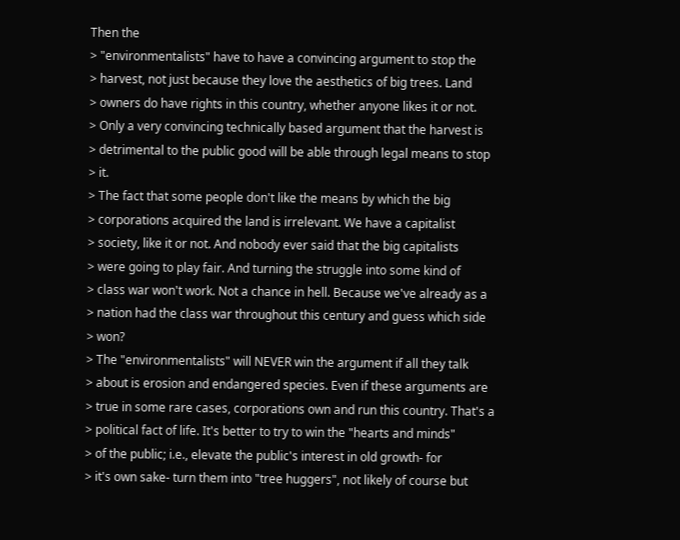Then the
> "environmentalists" have to have a convincing argument to stop the
> harvest, not just because they love the aesthetics of big trees. Land
> owners do have rights in this country, whether anyone likes it or not.
> Only a very convincing technically based argument that the harvest is
> detrimental to the public good will be able through legal means to stop
> it.
> The fact that some people don't like the means by which the big
> corporations acquired the land is irrelevant. We have a capitalist
> society, like it or not. And nobody ever said that the big capitalists
> were going to play fair. And turning the struggle into some kind of
> class war won't work. Not a chance in hell. Because we've already as a
> nation had the class war throughout this century and guess which side
> won?
> The "environmentalists" will NEVER win the argument if all they talk
> about is erosion and endangered species. Even if these arguments are
> true in some rare cases, corporations own and run this country. That's a
> political fact of life. It's better to try to win the "hearts and minds"
> of the public; i.e., elevate the public's interest in old growth- for
> it's own sake- turn them into "tree huggers", not likely of course but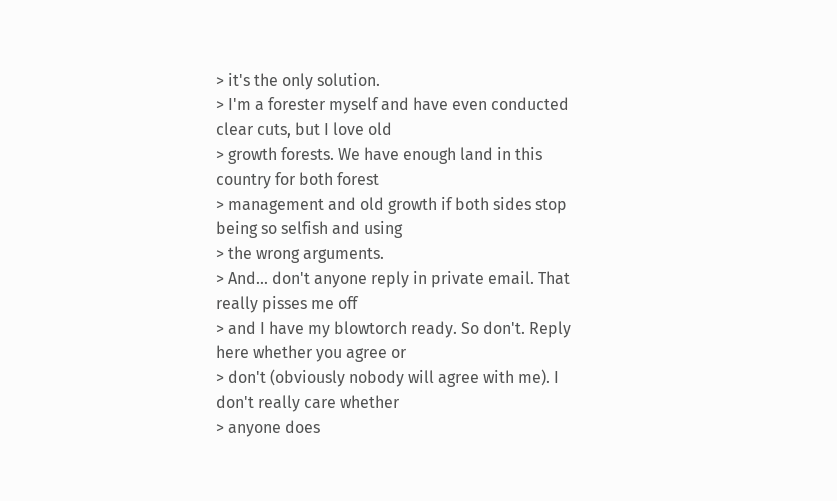> it's the only solution.
> I'm a forester myself and have even conducted clear cuts, but I love old
> growth forests. We have enough land in this country for both forest
> management and old growth if both sides stop being so selfish and using
> the wrong arguments.
> And... don't anyone reply in private email. That really pisses me off
> and I have my blowtorch ready. So don't. Reply here whether you agree or
> don't (obviously nobody will agree with me). I don't really care whether
> anyone does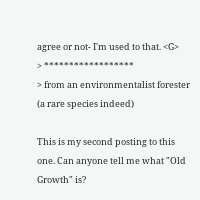agree or not- I'm used to that. <G>
> ******************
> from an environmentalist forester (a rare species indeed)

This is my second posting to this one. Can anyone tell me what "Old
Growth" is?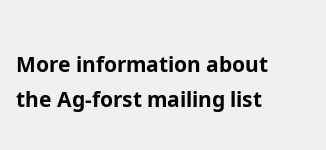More information about the Ag-forst mailing list